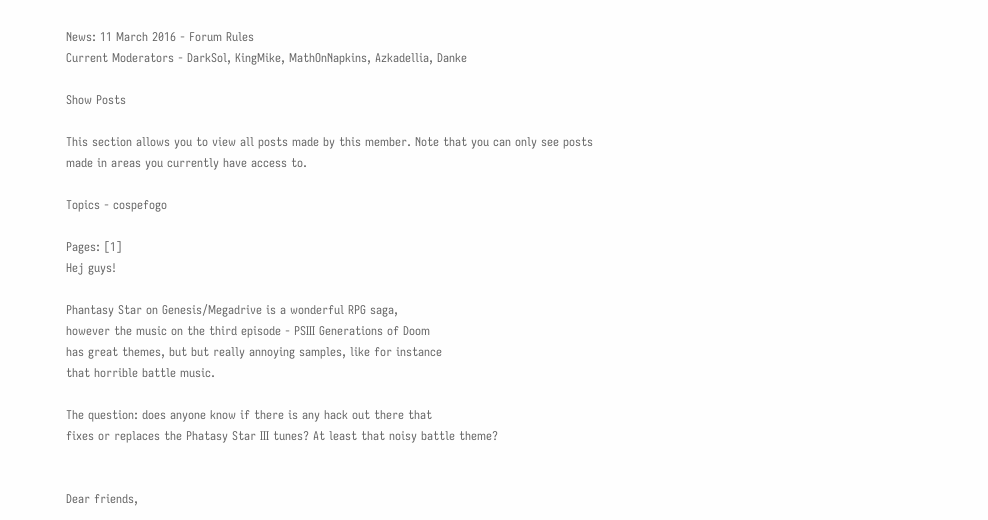News: 11 March 2016 - Forum Rules
Current Moderators - DarkSol, KingMike, MathOnNapkins, Azkadellia, Danke

Show Posts

This section allows you to view all posts made by this member. Note that you can only see posts made in areas you currently have access to.

Topics - cospefogo

Pages: [1]
Hej guys!

Phantasy Star on Genesis/Megadrive is a wonderful RPG saga,
however the music on the third episode - PSIII Generations of Doom
has great themes, but but really annoying samples, like for instance
that horrible battle music.

The question: does anyone know if there is any hack out there that
fixes or replaces the Phatasy Star III tunes? At least that noisy battle theme?


Dear friends,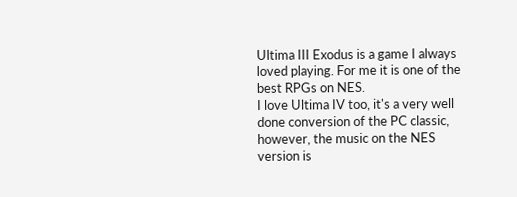Ultima III Exodus is a game I always loved playing. For me it is one of the best RPGs on NES.
I love Ultima IV too, it's a very well done conversion of the PC classic, however, the music on the NES version is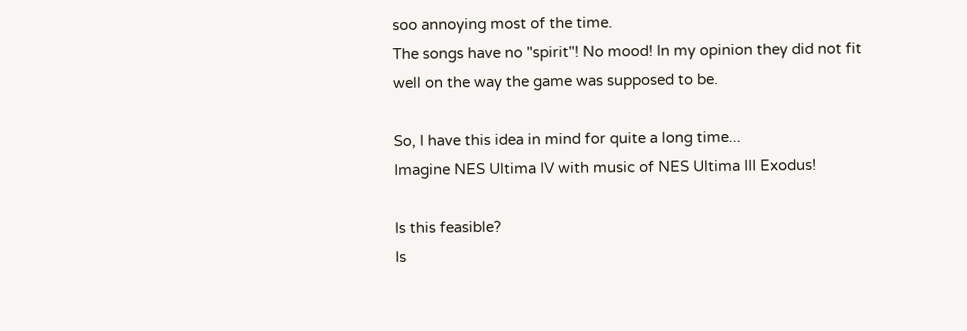soo annoying most of the time.
The songs have no "spirit"! No mood! In my opinion they did not fit well on the way the game was supposed to be.

So, I have this idea in mind for quite a long time...
Imagine NES Ultima IV with music of NES Ultima III Exodus!

Is this feasible?
Is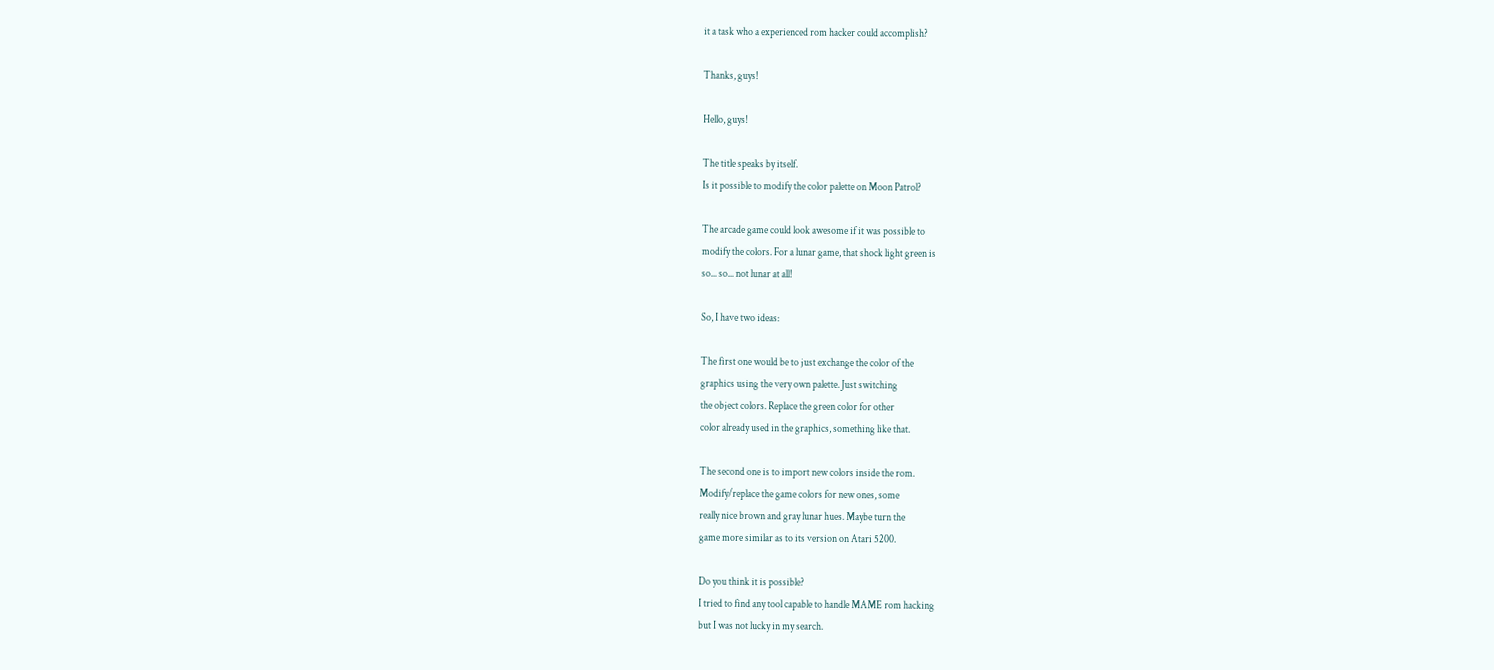it a task who a experienced rom hacker could accomplish?

Thanks, guys!

Hello, guys!

The title speaks by itself.
Is it possible to modify the color palette on Moon Patrol?

The arcade game could look awesome if it was possible to
modify the colors. For a lunar game, that shock light green is
so... so... not lunar at all!

So, I have two ideas:

The first one would be to just exchange the color of the
graphics using the very own palette. Just switching
the object colors. Replace the green color for other
color already used in the graphics, something like that.

The second one is to import new colors inside the rom.
Modify/replace the game colors for new ones, some
really nice brown and gray lunar hues. Maybe turn the
game more similar as to its version on Atari 5200.

Do you think it is possible?
I tried to find any tool capable to handle MAME rom hacking
but I was not lucky in my search.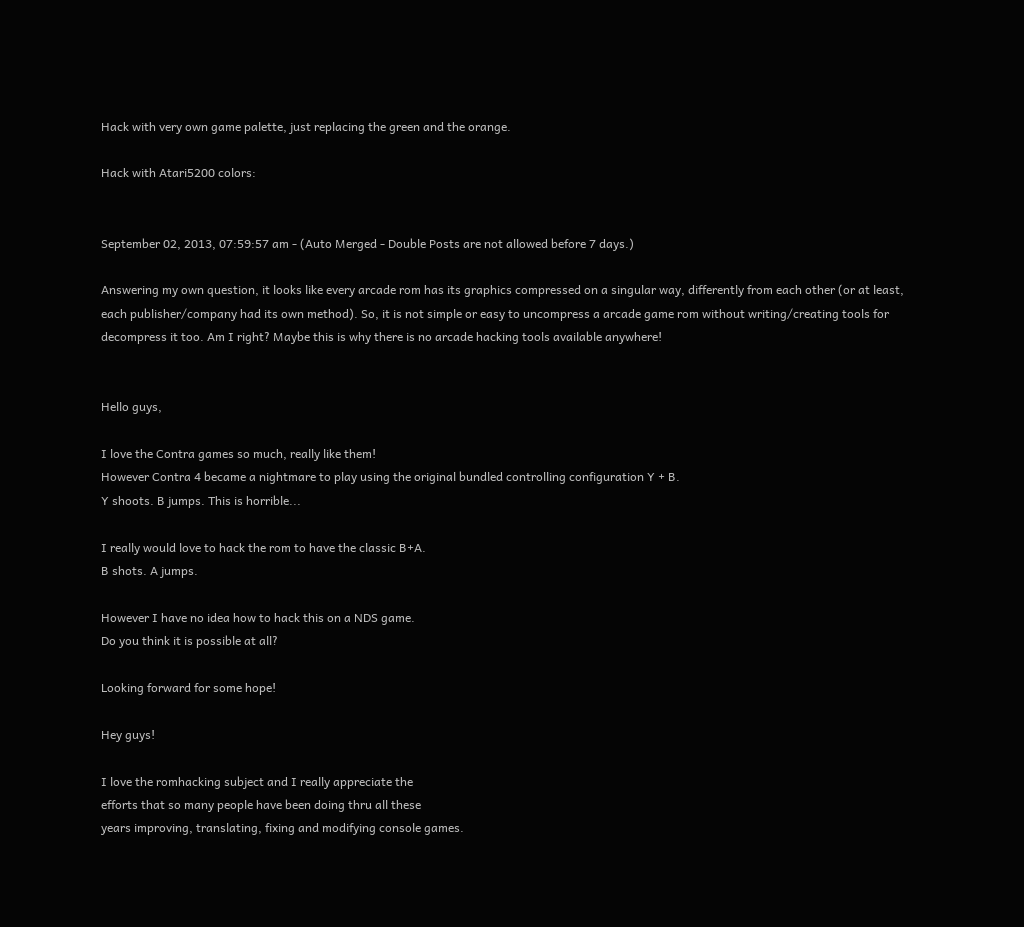Hack with very own game palette, just replacing the green and the orange.

Hack with Atari5200 colors:


September 02, 2013, 07:59:57 am - (Auto Merged - Double Posts are not allowed before 7 days.)

Answering my own question, it looks like every arcade rom has its graphics compressed on a singular way, differently from each other (or at least, each publisher/company had its own method). So, it is not simple or easy to uncompress a arcade game rom without writing/creating tools for decompress it too. Am I right? Maybe this is why there is no arcade hacking tools available anywhere!


Hello guys,

I love the Contra games so much, really like them!
However Contra 4 became a nightmare to play using the original bundled controlling configuration Y + B.
Y shoots. B jumps. This is horrible...

I really would love to hack the rom to have the classic B+A.
B shots. A jumps.

However I have no idea how to hack this on a NDS game.
Do you think it is possible at all?

Looking forward for some hope!

Hey guys!

I love the romhacking subject and I really appreciate the
efforts that so many people have been doing thru all these
years improving, translating, fixing and modifying console games.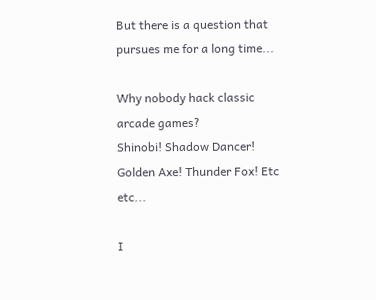But there is a question that pursues me for a long time...

Why nobody hack classic arcade games?
Shinobi! Shadow Dancer! Golden Axe! Thunder Fox! Etc etc...

I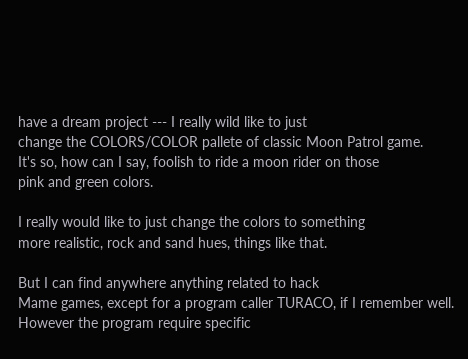have a dream project --- I really wild like to just
change the COLORS/COLOR pallete of classic Moon Patrol game.
It's so, how can I say, foolish to ride a moon rider on those
pink and green colors.

I really would like to just change the colors to something
more realistic, rock and sand hues, things like that.

But I can find anywhere anything related to hack
Mame games, except for a program caller TURACO, if I remember well.
However the program require specific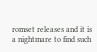romset releases and it is
a nightmare to find such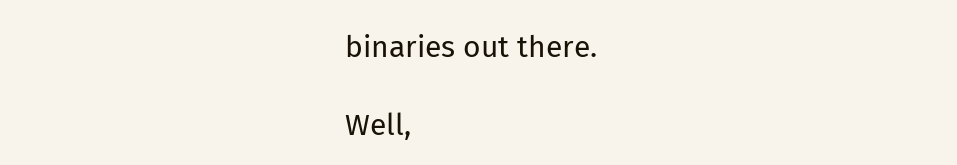binaries out there.

Well,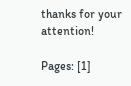thanks for your attention!

Pages: [1]